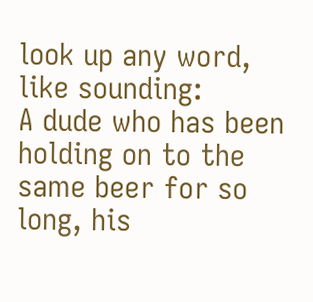look up any word, like sounding:
A dude who has been holding on to the same beer for so long, his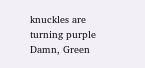knuckles are turning purple
Damn, Green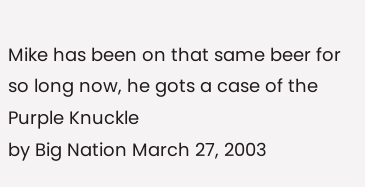Mike has been on that same beer for so long now, he gots a case of the Purple Knuckle
by Big Nation March 27, 2003